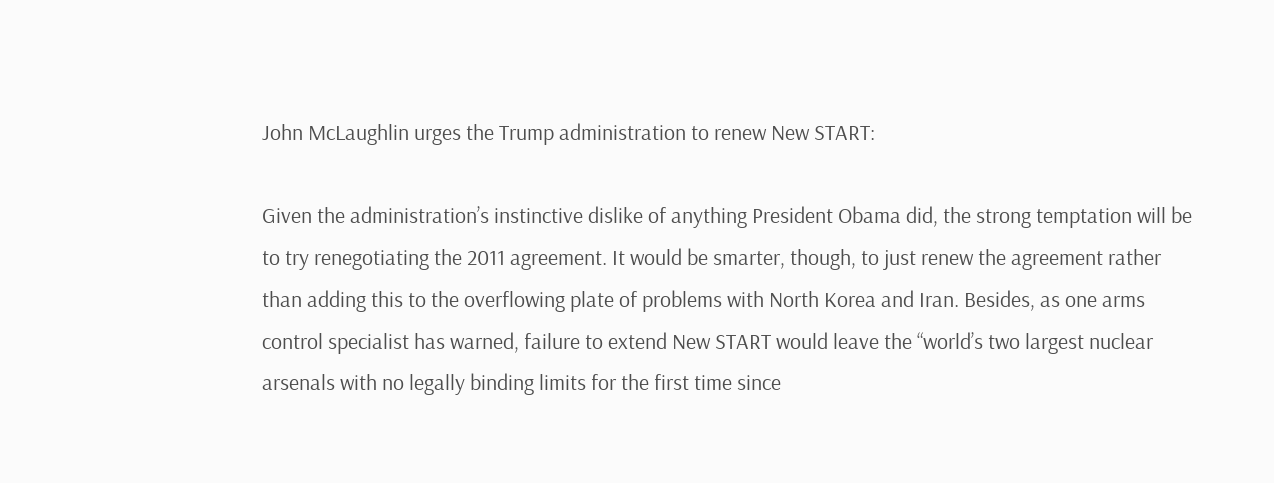John McLaughlin urges the Trump administration to renew New START:

Given the administration’s instinctive dislike of anything President Obama did, the strong temptation will be to try renegotiating the 2011 agreement. It would be smarter, though, to just renew the agreement rather than adding this to the overflowing plate of problems with North Korea and Iran. Besides, as one arms control specialist has warned, failure to extend New START would leave the “world’s two largest nuclear arsenals with no legally binding limits for the first time since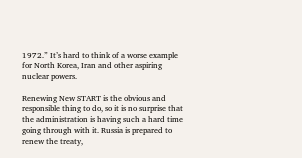1972.” It’s hard to think of a worse example for North Korea, Iran and other aspiring nuclear powers.

Renewing New START is the obvious and responsible thing to do, so it is no surprise that the administration is having such a hard time going through with it. Russia is prepared to renew the treaty,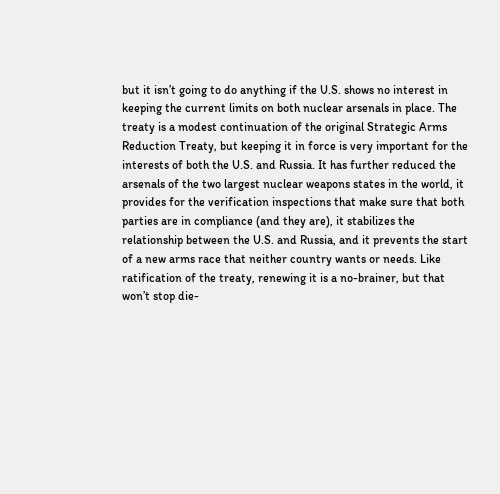but it isn’t going to do anything if the U.S. shows no interest in keeping the current limits on both nuclear arsenals in place. The treaty is a modest continuation of the original Strategic Arms Reduction Treaty, but keeping it in force is very important for the interests of both the U.S. and Russia. It has further reduced the arsenals of the two largest nuclear weapons states in the world, it provides for the verification inspections that make sure that both parties are in compliance (and they are), it stabilizes the relationship between the U.S. and Russia, and it prevents the start of a new arms race that neither country wants or needs. Like ratification of the treaty, renewing it is a no-brainer, but that won’t stop die-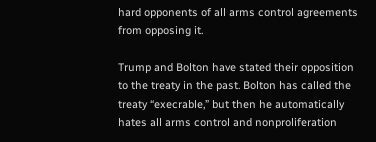hard opponents of all arms control agreements from opposing it.

Trump and Bolton have stated their opposition to the treaty in the past. Bolton has called the treaty “execrable,” but then he automatically hates all arms control and nonproliferation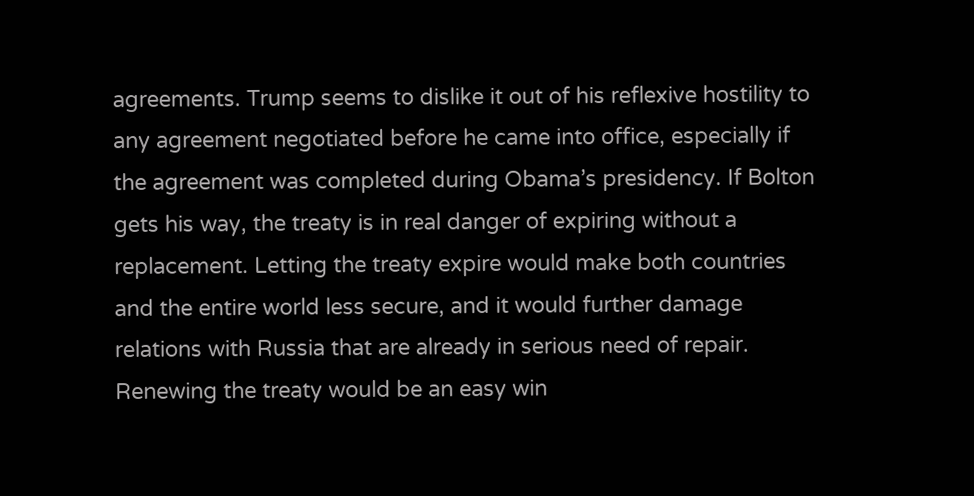agreements. Trump seems to dislike it out of his reflexive hostility to any agreement negotiated before he came into office, especially if the agreement was completed during Obama’s presidency. If Bolton gets his way, the treaty is in real danger of expiring without a replacement. Letting the treaty expire would make both countries and the entire world less secure, and it would further damage relations with Russia that are already in serious need of repair. Renewing the treaty would be an easy win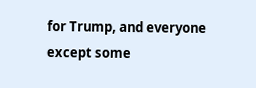for Trump, and everyone except some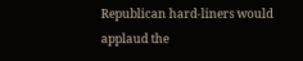Republican hard-liners would applaud the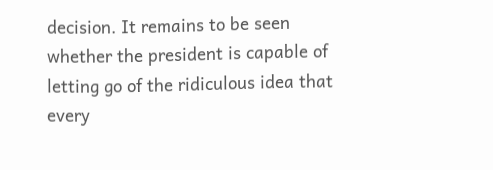decision. It remains to be seen whether the president is capable of letting go of the ridiculous idea that every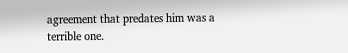agreement that predates him was a terrible one.